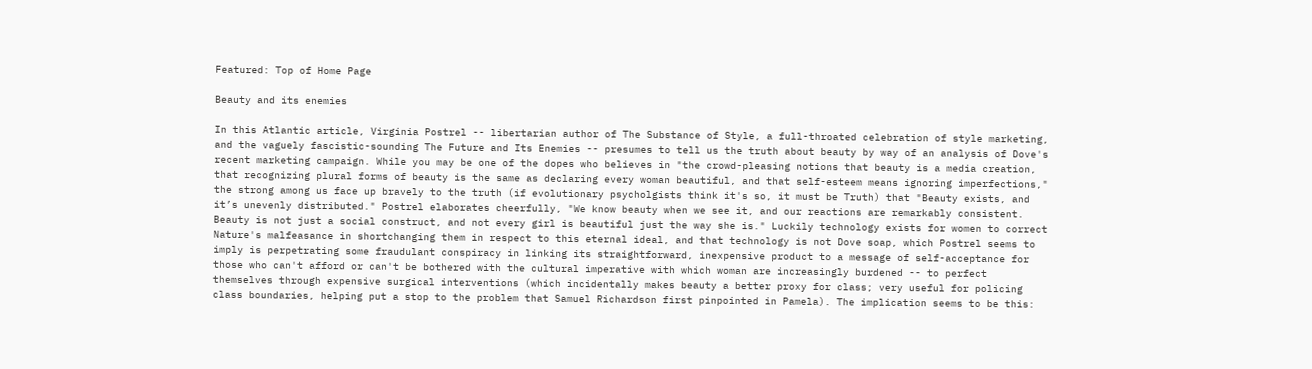Featured: Top of Home Page

Beauty and its enemies

In this Atlantic article, Virginia Postrel -- libertarian author of The Substance of Style, a full-throated celebration of style marketing, and the vaguely fascistic-sounding The Future and Its Enemies -- presumes to tell us the truth about beauty by way of an analysis of Dove's recent marketing campaign. While you may be one of the dopes who believes in "the crowd-pleasing notions that beauty is a media creation, that recognizing plural forms of beauty is the same as declaring every woman beautiful, and that self-esteem means ignoring imperfections," the strong among us face up bravely to the truth (if evolutionary psycholgists think it's so, it must be Truth) that "Beauty exists, and it’s unevenly distributed." Postrel elaborates cheerfully, "We know beauty when we see it, and our reactions are remarkably consistent. Beauty is not just a social construct, and not every girl is beautiful just the way she is." Luckily technology exists for women to correct Nature's malfeasance in shortchanging them in respect to this eternal ideal, and that technology is not Dove soap, which Postrel seems to imply is perpetrating some fraudulant conspiracy in linking its straightforward, inexpensive product to a message of self-acceptance for those who can't afford or can't be bothered with the cultural imperative with which woman are increasingly burdened -- to perfect themselves through expensive surgical interventions (which incidentally makes beauty a better proxy for class; very useful for policing class boundaries, helping put a stop to the problem that Samuel Richardson first pinpointed in Pamela). The implication seems to be this: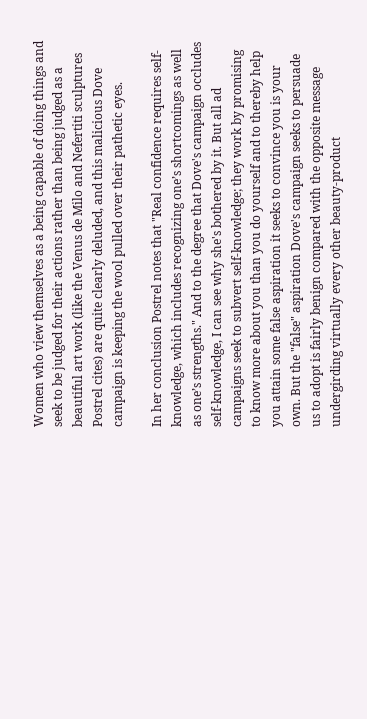Women who view themselves as a being capable of doing things and seek to be judged for their actions rather than being judged as a beautiful art work (like the Venus de Milo and Nefertiti sculptures Postrel cites) are quite clearly deluded, and this malicious Dove campaign is keeping the wool pulled over their pathetic eyes.

In her conclusion Postrel notes that "Real confidence requires self-knowledge, which includes recognizing one’s shortcomings as well as one’s strengths." And to the degree that Dove's campaign occludes self-knowledge, I can see why she's bothered by it. But all ad campaigns seek to subvert self-knowledge; they work by promising to know more about you than you do yourself and to thereby help you attain some false aspiration it seeks to convince you is your own. But the "false" aspiration Dove's campaign seeks to persuade us to adopt is fairly benign compared with the opposite message undergirding virtually every other beauty-product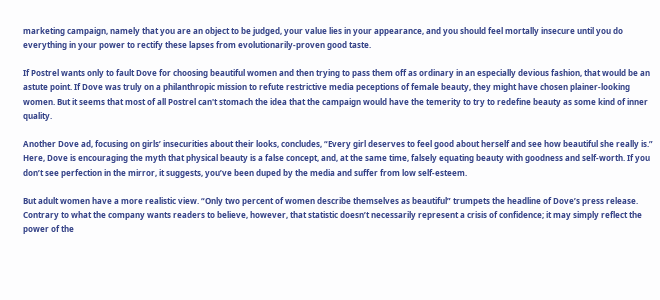marketing campaign, namely that you are an object to be judged, your value lies in your appearance, and you should feel mortally insecure until you do everything in your power to rectify these lapses from evolutionarily-proven good taste.

If Postrel wants only to fault Dove for choosing beautiful women and then trying to pass them off as ordinary in an especially devious fashion, that would be an astute point. If Dove was truly on a philanthropic mission to refute restrictive media peceptions of female beauty, they might have chosen plainer-looking women. But it seems that most of all Postrel can't stomach the idea that the campaign would have the temerity to try to redefine beauty as some kind of inner quality.

Another Dove ad, focusing on girls’ insecurities about their looks, concludes, “Every girl deserves to feel good about herself and see how beautiful she really is.” Here, Dove is encouraging the myth that physical beauty is a false concept, and, at the same time, falsely equating beauty with goodness and self-worth. If you don’t see perfection in the mirror, it suggests, you’ve been duped by the media and suffer from low self-esteem.

But adult women have a more realistic view. “Only two percent of women describe themselves as beautiful” trumpets the headline of Dove’s press release. Contrary to what the company wants readers to believe, however, that statistic doesn’t necessarily represent a crisis of confidence; it may simply reflect the power of the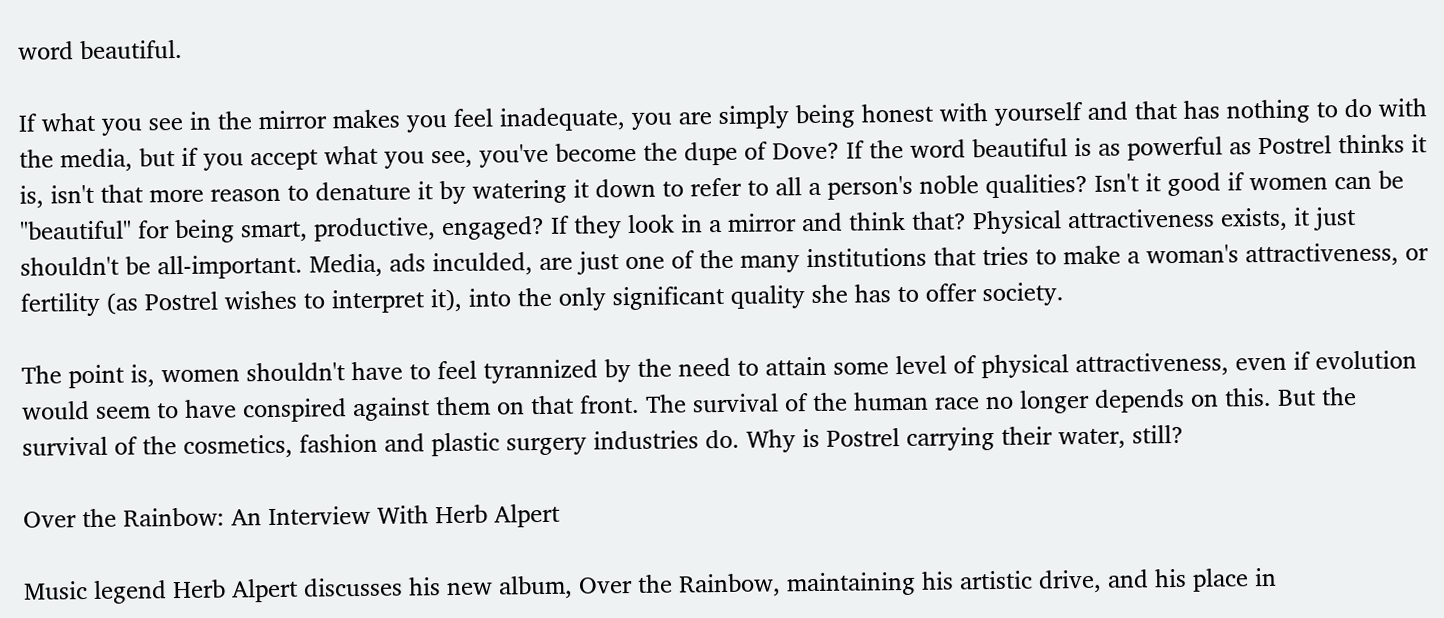word beautiful.

If what you see in the mirror makes you feel inadequate, you are simply being honest with yourself and that has nothing to do with the media, but if you accept what you see, you've become the dupe of Dove? If the word beautiful is as powerful as Postrel thinks it is, isn't that more reason to denature it by watering it down to refer to all a person's noble qualities? Isn't it good if women can be "beautiful" for being smart, productive, engaged? If they look in a mirror and think that? Physical attractiveness exists, it just shouldn't be all-important. Media, ads inculded, are just one of the many institutions that tries to make a woman's attractiveness, or fertility (as Postrel wishes to interpret it), into the only significant quality she has to offer society.

The point is, women shouldn't have to feel tyrannized by the need to attain some level of physical attractiveness, even if evolution would seem to have conspired against them on that front. The survival of the human race no longer depends on this. But the survival of the cosmetics, fashion and plastic surgery industries do. Why is Postrel carrying their water, still?

Over the Rainbow: An Interview With Herb Alpert

Music legend Herb Alpert discusses his new album, Over the Rainbow, maintaining his artistic drive, and his place in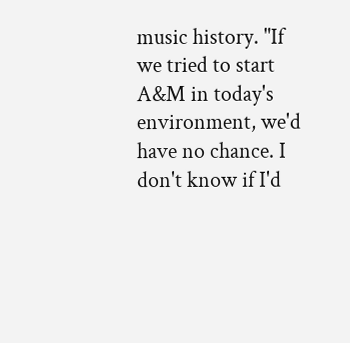music history. "If we tried to start A&M in today's environment, we'd have no chance. I don't know if I'd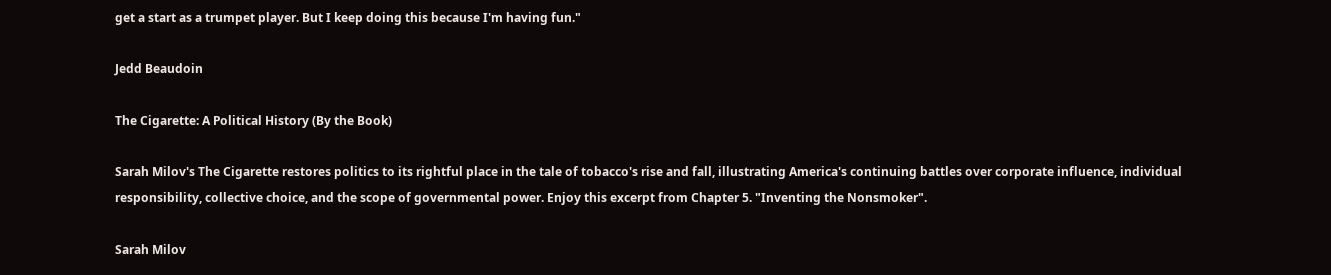get a start as a trumpet player. But I keep doing this because I'm having fun."

Jedd Beaudoin

The Cigarette: A Political History (By the Book)

Sarah Milov's The Cigarette restores politics to its rightful place in the tale of tobacco's rise and fall, illustrating America's continuing battles over corporate influence, individual responsibility, collective choice, and the scope of governmental power. Enjoy this excerpt from Chapter 5. "Inventing the Nonsmoker".

Sarah Milov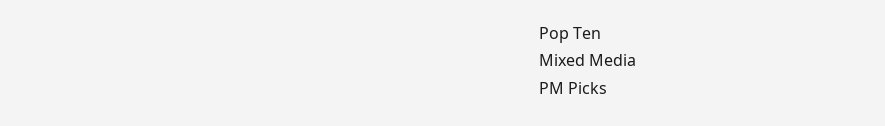Pop Ten
Mixed Media
PM Picks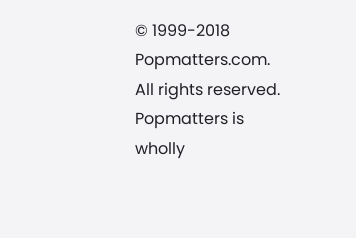© 1999-2018 Popmatters.com. All rights reserved.
Popmatters is wholly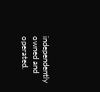independently owned and operated.